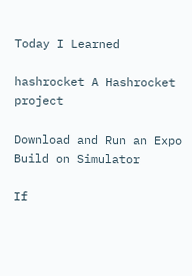Today I Learned

hashrocket A Hashrocket project

Download and Run an Expo Build on Simulator

If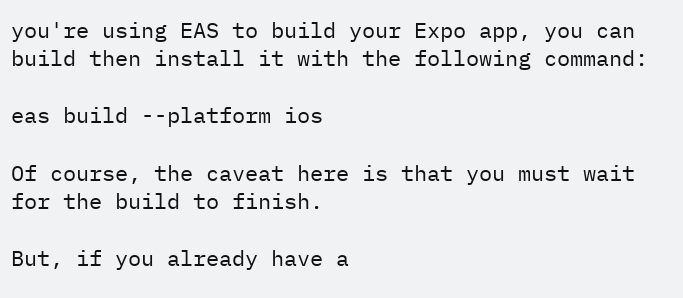you're using EAS to build your Expo app, you can build then install it with the following command:

eas build --platform ios

Of course, the caveat here is that you must wait for the build to finish.

But, if you already have a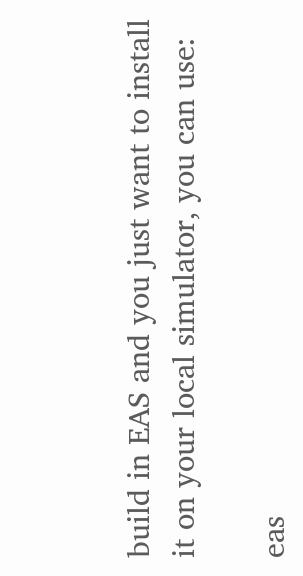build in EAS and you just want to install it on your local simulator, you can use:

eas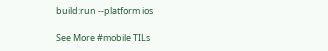build:run --platform ios

See More #mobile TILs